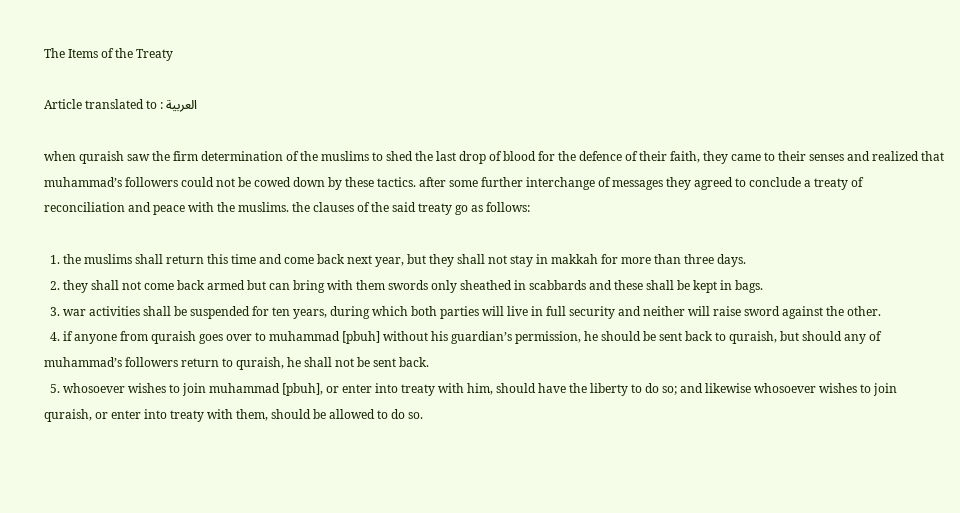The Items of the Treaty

Article translated to : العربية

when quraish saw the firm determination of the muslims to shed the last drop of blood for the defence of their faith, they came to their senses and realized that muhammad’s followers could not be cowed down by these tactics. after some further interchange of messages they agreed to conclude a treaty of reconciliation and peace with the muslims. the clauses of the said treaty go as follows:

  1. the muslims shall return this time and come back next year, but they shall not stay in makkah for more than three days.
  2. they shall not come back armed but can bring with them swords only sheathed in scabbards and these shall be kept in bags.
  3. war activities shall be suspended for ten years, during which both parties will live in full security and neither will raise sword against the other.
  4. if anyone from quraish goes over to muhammad [pbuh] without his guardian’s permission, he should be sent back to quraish, but should any of muhammad’s followers return to quraish, he shall not be sent back.
  5. whosoever wishes to join muhammad [pbuh], or enter into treaty with him, should have the liberty to do so; and likewise whosoever wishes to join quraish, or enter into treaty with them, should be allowed to do so.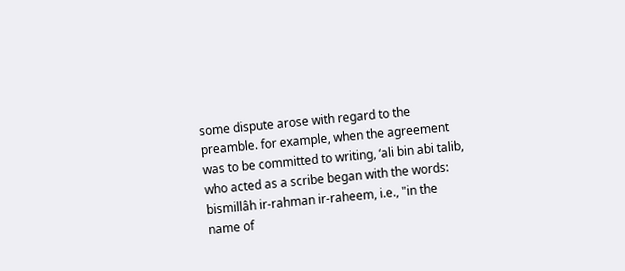some dispute arose with regard to the preamble. for example, when the agreement was to be committed to writing, ‘ali bin abi talib, who acted as a scribe began with the words: bismillâh ir-rahman ir-raheem, i.e., "in the name of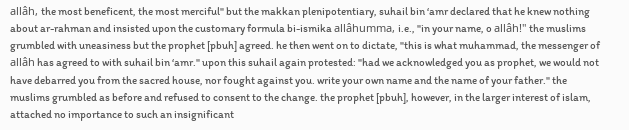allâh, the most beneficent, the most merciful" but the makkan plenipotentiary, suhail bin ‘amr declared that he knew nothing about ar-rahman and insisted upon the customary formula bi-ismika allâhumma, i.e., "in your name, o allâh!" the muslims grumbled with uneasiness but the prophet [pbuh] agreed. he then went on to dictate, "this is what muhammad, the messenger of allâh has agreed to with suhail bin ‘amr." upon this suhail again protested: "had we acknowledged you as prophet, we would not have debarred you from the sacred house, nor fought against you. write your own name and the name of your father." the muslims grumbled as before and refused to consent to the change. the prophet [pbuh], however, in the larger interest of islam, attached no importance to such an insignificant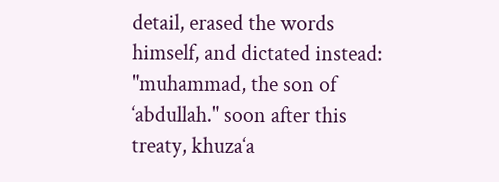detail, erased the words himself, and dictated instead: "muhammad, the son of ‘abdullah." soon after this treaty, khuza‘a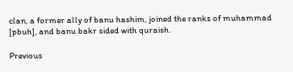clan, a former ally of banu hashim, joined the ranks of muhammad [pbuh], and banu bakr sided with quraish.

Previous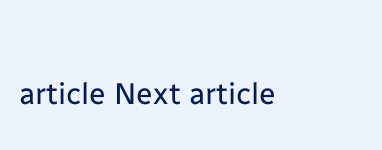article Next article